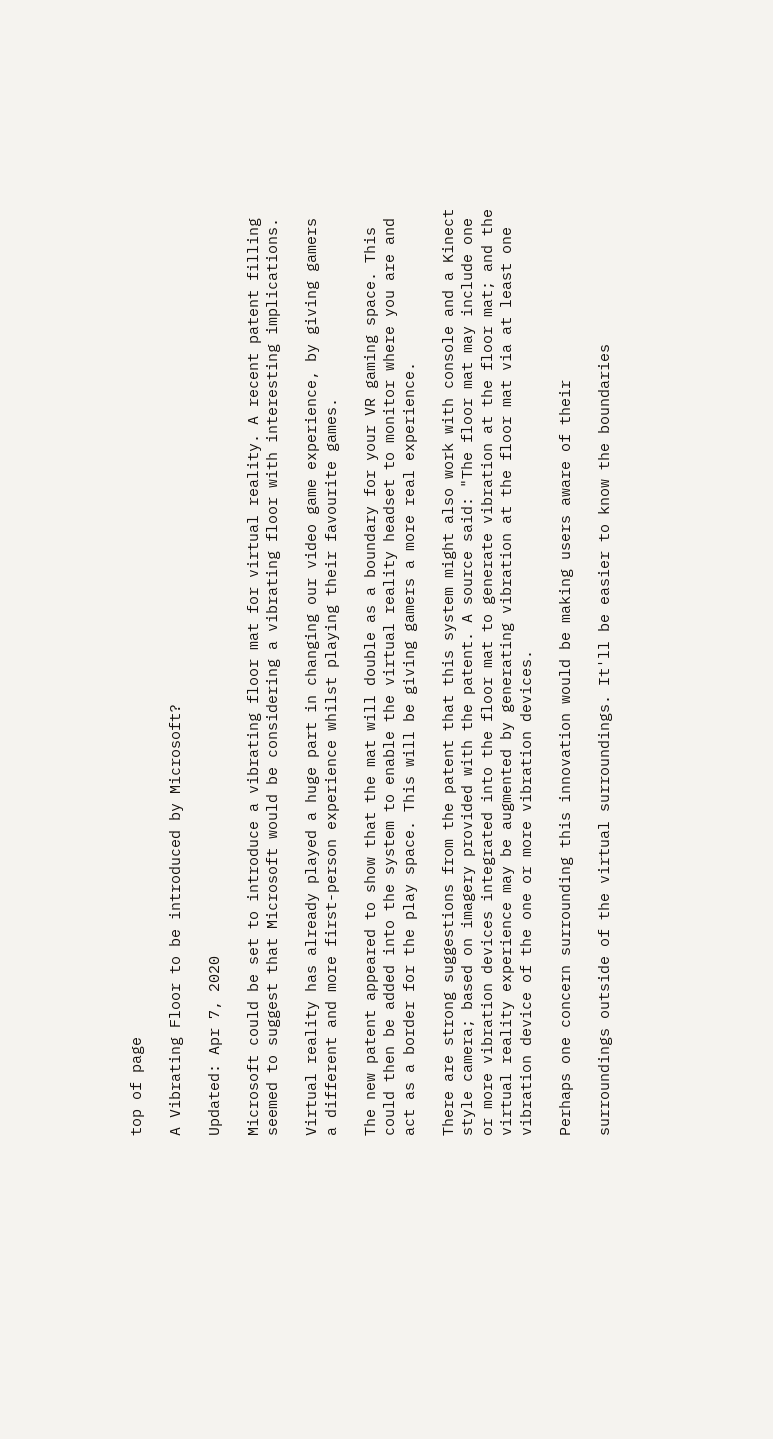top of page

A Vibrating Floor to be introduced by Microsoft?

Updated: Apr 7, 2020

Microsoft could be set to introduce a vibrating floor mat for virtual reality. A recent patent filling seemed to suggest that Microsoft would be considering a vibrating floor with interesting implications.

Virtual reality has already played a huge part in changing our video game experience, by giving gamers a different and more first-person experience whilst playing their favourite games.

The new patent appeared to show that the mat will double as a boundary for your VR gaming space. This could then be added into the system to enable the virtual reality headset to monitor where you are and act as a border for the play space. This will be giving gamers a more real experience.

There are strong suggestions from the patent that this system might also work with console and a Kinect style camera; based on imagery provided with the patent. A source said: "The floor mat may include one or more vibration devices integrated into the floor mat to generate vibration at the floor mat; and the virtual reality experience may be augmented by generating vibration at the floor mat via at least one vibration device of the one or more vibration devices.

Perhaps one concern surrounding this innovation would be making users aware of their

surroundings outside of the virtual surroundings. It'll be easier to know the boundaries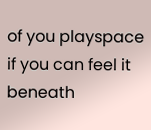of you playspace if you can feel it beneath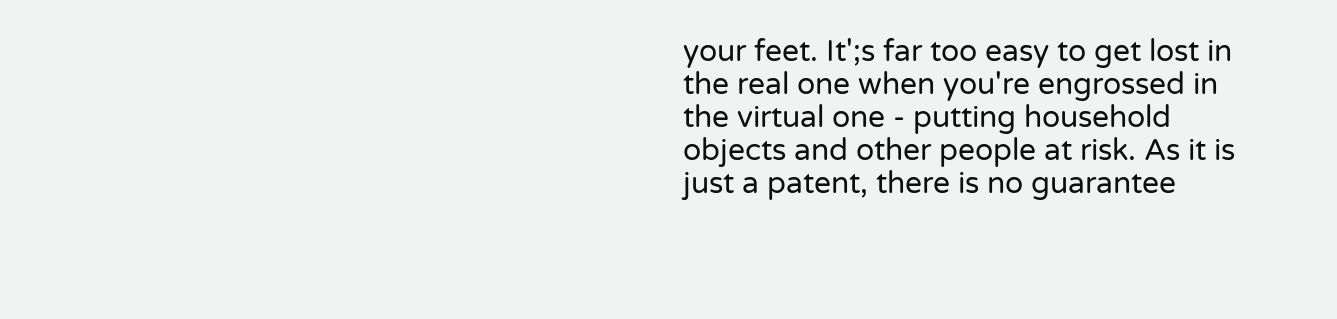your feet. It';s far too easy to get lost in the real one when you're engrossed in the virtual one - putting household objects and other people at risk. As it is just a patent, there is no guarantee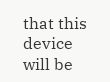that this device will be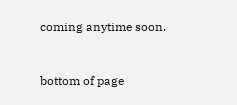coming anytime soon.


bottom of page